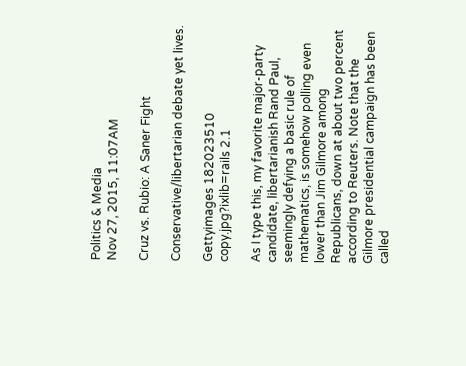Politics & Media
Nov 27, 2015, 11:07AM

Cruz vs. Rubio: A Saner Fight

Conservative/libertarian debate yet lives.

Gettyimages 182023510 copy.jpg?ixlib=rails 2.1

As I type this, my favorite major-party candidate, libertarianish Rand Paul, seemingly defying a basic rule of mathematics, is somehow polling even lower than Jim Gilmore among Republicans, down at about two percent according to Reuters. Note that the Gilmore presidential campaign has been called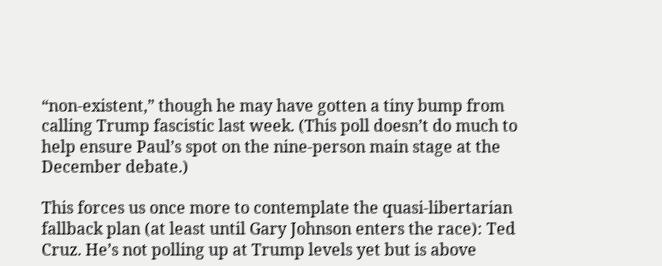“non-existent,” though he may have gotten a tiny bump from calling Trump fascistic last week. (This poll doesn’t do much to help ensure Paul’s spot on the nine-person main stage at the December debate.)

This forces us once more to contemplate the quasi-libertarian fallback plan (at least until Gary Johnson enters the race): Ted Cruz. He’s not polling up at Trump levels yet but is above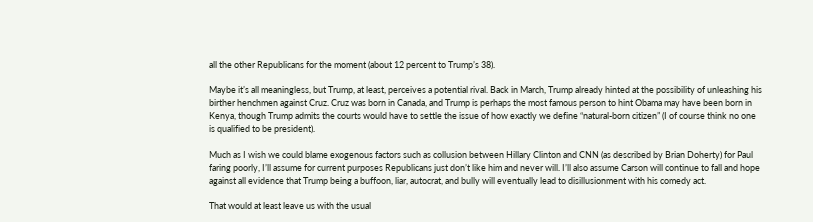all the other Republicans for the moment (about 12 percent to Trump’s 38).

Maybe it’s all meaningless, but Trump, at least, perceives a potential rival. Back in March, Trump already hinted at the possibility of unleashing his birther henchmen against Cruz. Cruz was born in Canada, and Trump is perhaps the most famous person to hint Obama may have been born in Kenya, though Trump admits the courts would have to settle the issue of how exactly we define “natural-born citizen” (I of course think no one is qualified to be president).

Much as I wish we could blame exogenous factors such as collusion between Hillary Clinton and CNN (as described by Brian Doherty) for Paul faring poorly, I’ll assume for current purposes Republicans just don’t like him and never will. I’ll also assume Carson will continue to fall and hope against all evidence that Trump being a buffoon, liar, autocrat, and bully will eventually lead to disillusionment with his comedy act.

That would at least leave us with the usual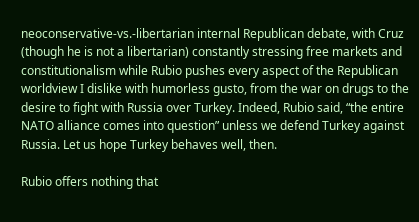neoconservative-vs.-libertarian internal Republican debate, with Cruz (though he is not a libertarian) constantly stressing free markets and constitutionalism while Rubio pushes every aspect of the Republican worldview I dislike with humorless gusto, from the war on drugs to the desire to fight with Russia over Turkey. Indeed, Rubio said, “the entire NATO alliance comes into question” unless we defend Turkey against Russia. Let us hope Turkey behaves well, then.

Rubio offers nothing that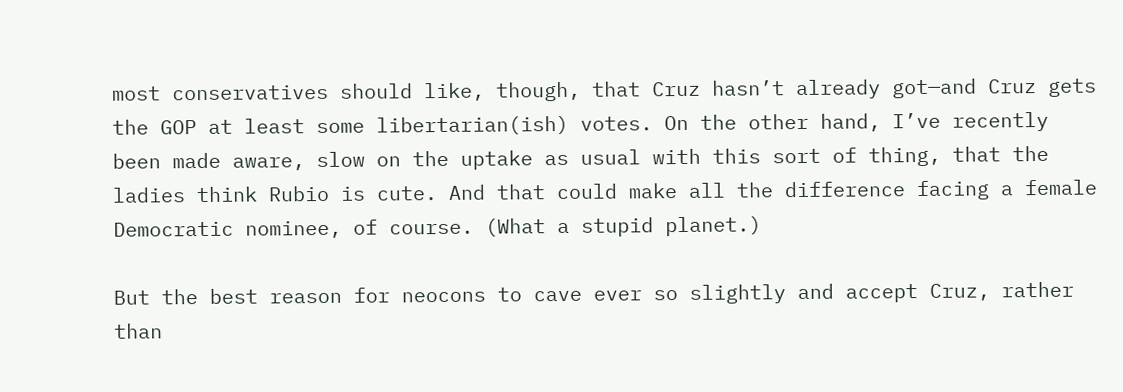most conservatives should like, though, that Cruz hasn’t already got—and Cruz gets the GOP at least some libertarian(ish) votes. On the other hand, I’ve recently been made aware, slow on the uptake as usual with this sort of thing, that the ladies think Rubio is cute. And that could make all the difference facing a female Democratic nominee, of course. (What a stupid planet.)

But the best reason for neocons to cave ever so slightly and accept Cruz, rather than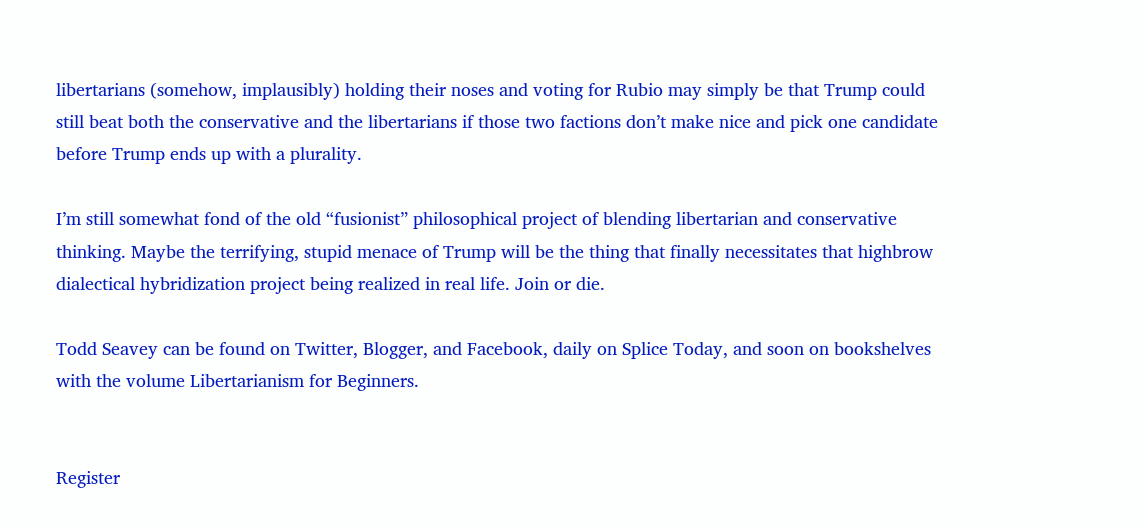libertarians (somehow, implausibly) holding their noses and voting for Rubio may simply be that Trump could still beat both the conservative and the libertarians if those two factions don’t make nice and pick one candidate before Trump ends up with a plurality.

I’m still somewhat fond of the old “fusionist” philosophical project of blending libertarian and conservative thinking. Maybe the terrifying, stupid menace of Trump will be the thing that finally necessitates that highbrow dialectical hybridization project being realized in real life. Join or die.

Todd Seavey can be found on Twitter, Blogger, and Facebook, daily on Splice Today, and soon on bookshelves with the volume Libertarianism for Beginners.


Register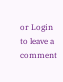or Login to leave a comment